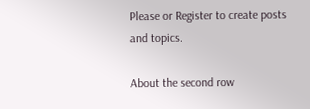Please or Register to create posts and topics.

About the second row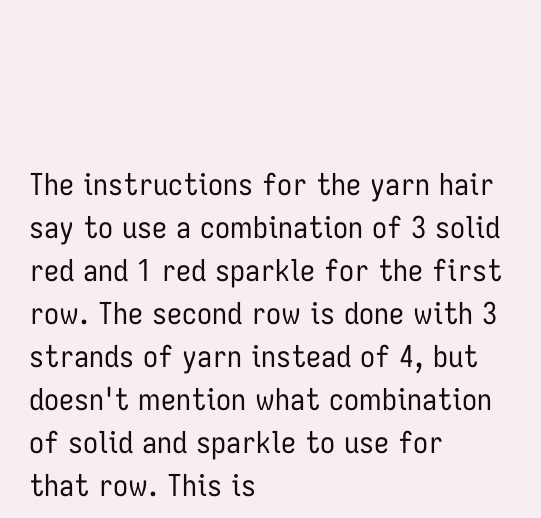The instructions for the yarn hair say to use a combination of 3 solid red and 1 red sparkle for the first row. The second row is done with 3 strands of yarn instead of 4, but doesn't mention what combination of solid and sparkle to use for that row. This is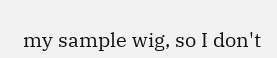my sample wig, so I don't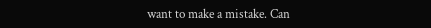want to make a mistake. Can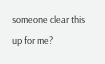someone clear this up for me?